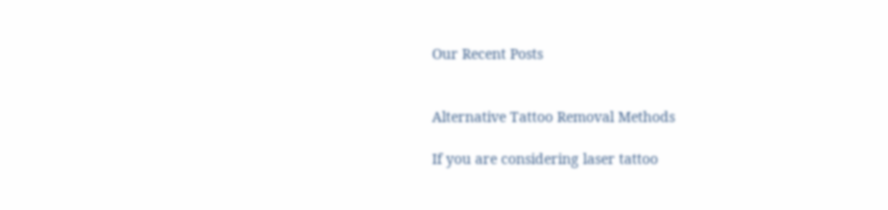Our Recent Posts


Alternative Tattoo Removal Methods

If you are considering laser tattoo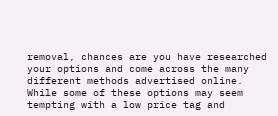removal, chances are you have researched your options and come across the many different methods advertised online. While some of these options may seem tempting with a low price tag and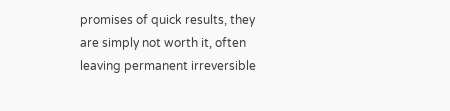promises of quick results, they are simply not worth it, often leaving permanent irreversible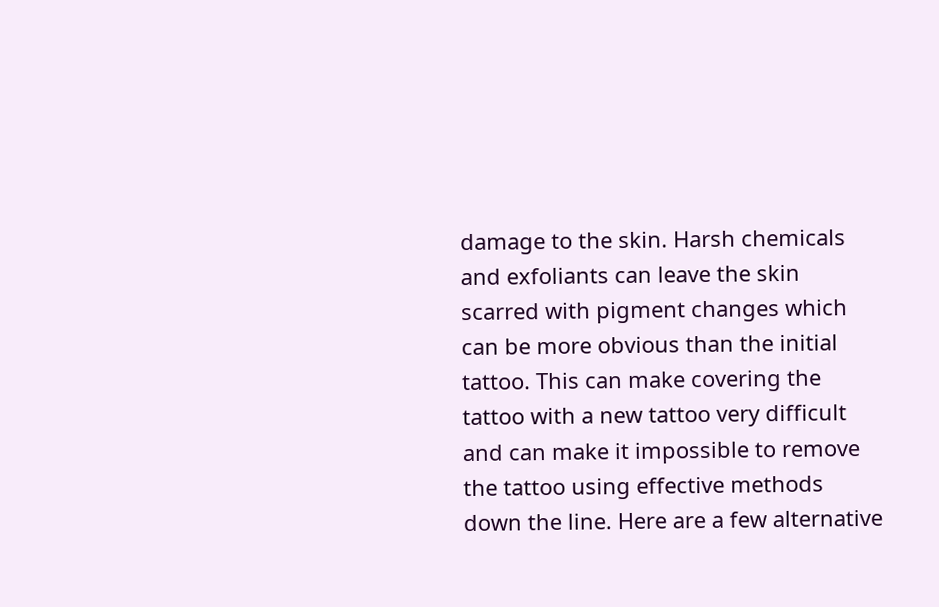damage to the skin. Harsh chemicals and exfoliants can leave the skin scarred with pigment changes which can be more obvious than the initial tattoo. This can make covering the tattoo with a new tattoo very difficult and can make it impossible to remove the tattoo using effective methods down the line. Here are a few alternative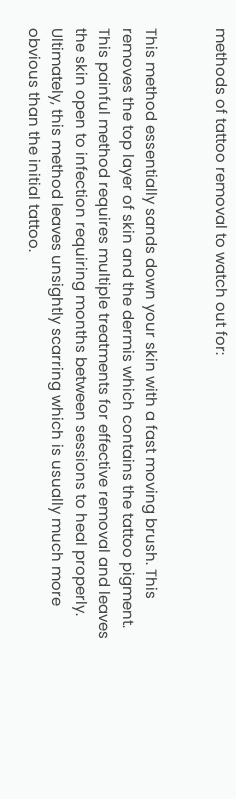methods of tattoo removal to watch out for:


This method essentially sands down your skin with a fast moving brush. This removes the top layer of skin and the dermis which contains the tattoo pigment. This painful method requires multiple treatments for effective removal and leaves the skin open to infection requiring months between sessions to heal properly. Ultimately, this method leaves unsightly scarring which is usually much more obvious than the initial tattoo.